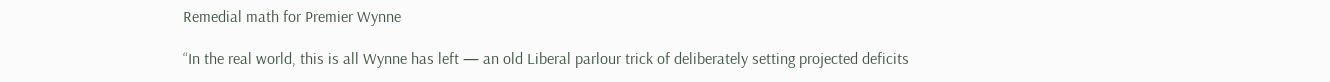Remedial math for Premier Wynne

“In the real world, this is all Wynne has left — an old Liberal parlour trick of deliberately setting projected deficits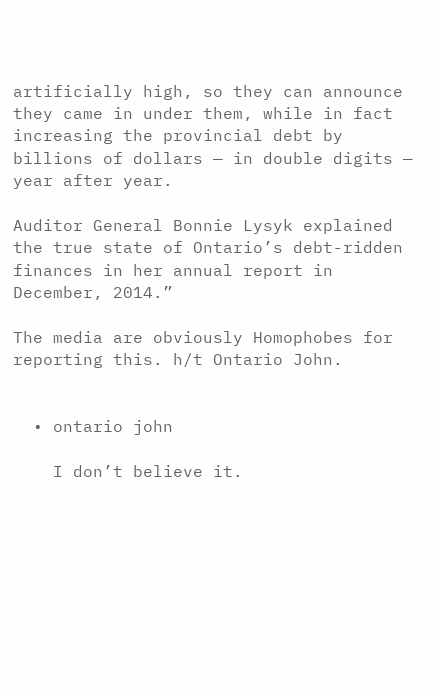artificially high, so they can announce they came in under them, while in fact increasing the provincial debt by billions of dollars — in double digits — year after year.

Auditor General Bonnie Lysyk explained the true state of Ontario’s debt-ridden finances in her annual report in December, 2014.”

The media are obviously Homophobes for reporting this. h/t Ontario John.


  • ontario john

    I don’t believe it.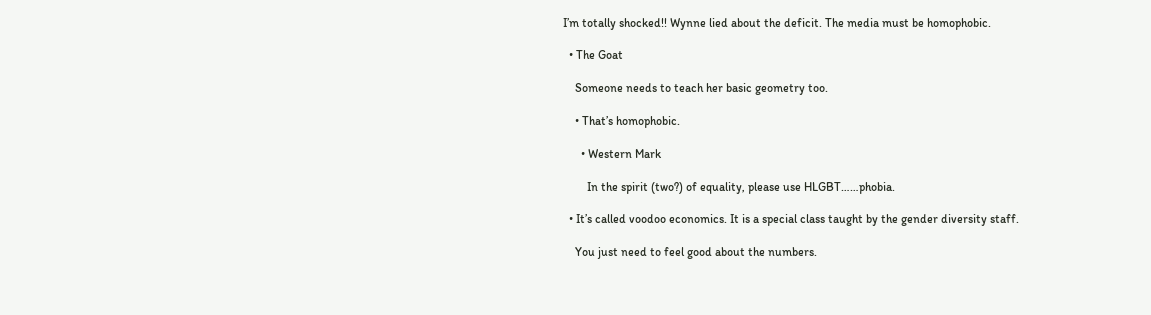I’m totally shocked!! Wynne lied about the deficit. The media must be homophobic.

  • The Goat

    Someone needs to teach her basic geometry too.

    • That’s homophobic.

      • Western Mark

        In the spirit (two?) of equality, please use HLGBT……phobia.

  • It’s called voodoo economics. It is a special class taught by the gender diversity staff.

    You just need to feel good about the numbers.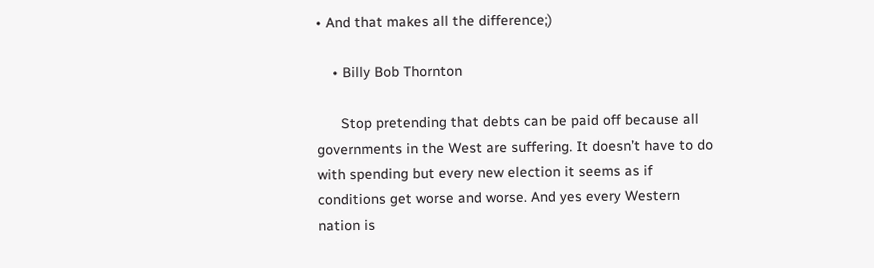• And that makes all the difference;)

    • Billy Bob Thornton

      Stop pretending that debts can be paid off because all governments in the West are suffering. It doesn’t have to do with spending but every new election it seems as if conditions get worse and worse. And yes every Western nation is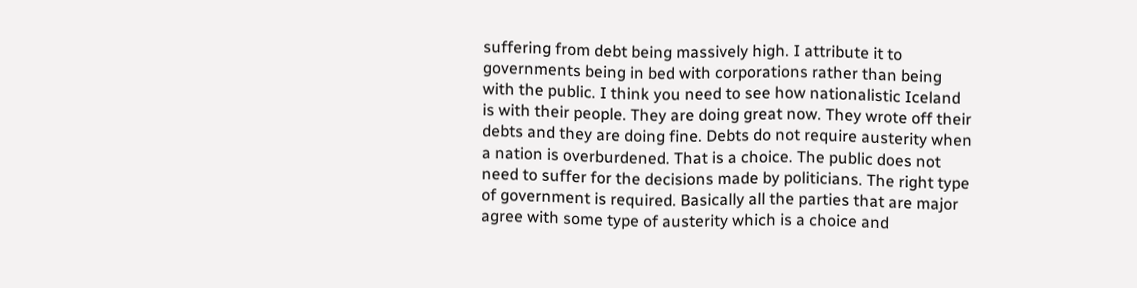suffering from debt being massively high. I attribute it to governments being in bed with corporations rather than being with the public. I think you need to see how nationalistic Iceland is with their people. They are doing great now. They wrote off their debts and they are doing fine. Debts do not require austerity when a nation is overburdened. That is a choice. The public does not need to suffer for the decisions made by politicians. The right type of government is required. Basically all the parties that are major agree with some type of austerity which is a choice and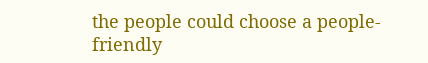the people could choose a people-friendly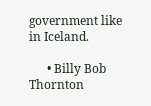government like in Iceland.

      • Billy Bob Thornton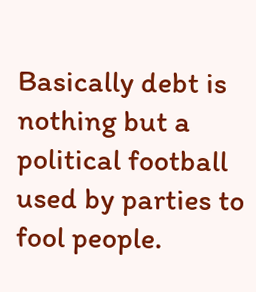Basically debt is nothing but a political football used by parties to fool people.